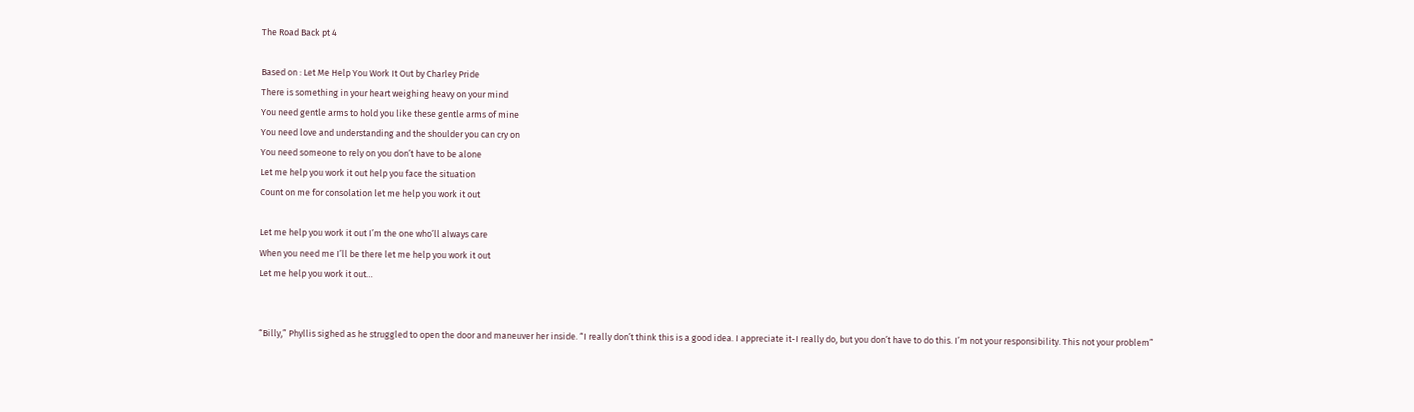The Road Back pt 4

Based on : Let Me Help You Work It Out by Charley Pride
There is something in your heart weighing heavy on your mind
You need gentle arms to hold you like these gentle arms of mine
You need love and understanding and the shoulder you can cry on
You need someone to rely on you don’t have to be alone
Let me help you work it out help you face the situation
Count on me for consolation let me help you work it out

Let me help you work it out I’m the one who’ll always care
When you need me I’ll be there let me help you work it out
Let me help you work it out…


“Billy,” Phyllis sighed as he struggled to open the door and maneuver her inside. “I really don’t think this is a good idea. I appreciate it-I really do, but you don’t have to do this. I’m not your responsibility. This not your problem”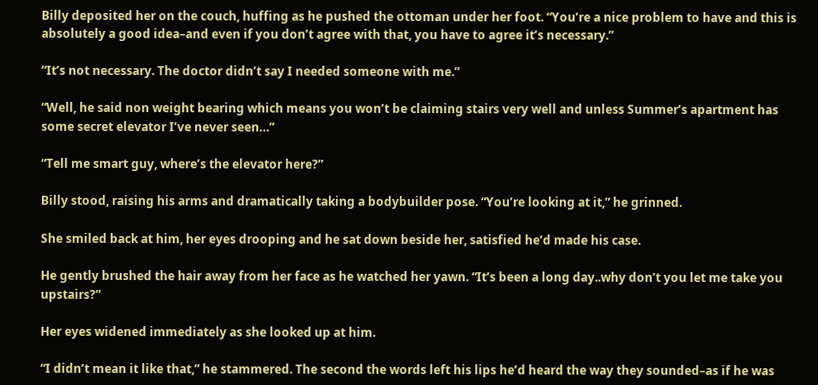Billy deposited her on the couch, huffing as he pushed the ottoman under her foot. “You’re a nice problem to have and this is absolutely a good idea–and even if you don’t agree with that, you have to agree it’s necessary.”

“It’s not necessary. The doctor didn’t say I needed someone with me.”

“Well, he said non weight bearing which means you won’t be claiming stairs very well and unless Summer’s apartment has some secret elevator I’ve never seen…”

“Tell me smart guy, where’s the elevator here?”

Billy stood, raising his arms and dramatically taking a bodybuilder pose. “You’re looking at it,” he grinned.

She smiled back at him, her eyes drooping and he sat down beside her, satisfied he’d made his case.

He gently brushed the hair away from her face as he watched her yawn. “It’s been a long day..why don’t you let me take you upstairs?”

Her eyes widened immediately as she looked up at him.

“I didn’t mean it like that,” he stammered. The second the words left his lips he’d heard the way they sounded–as if he was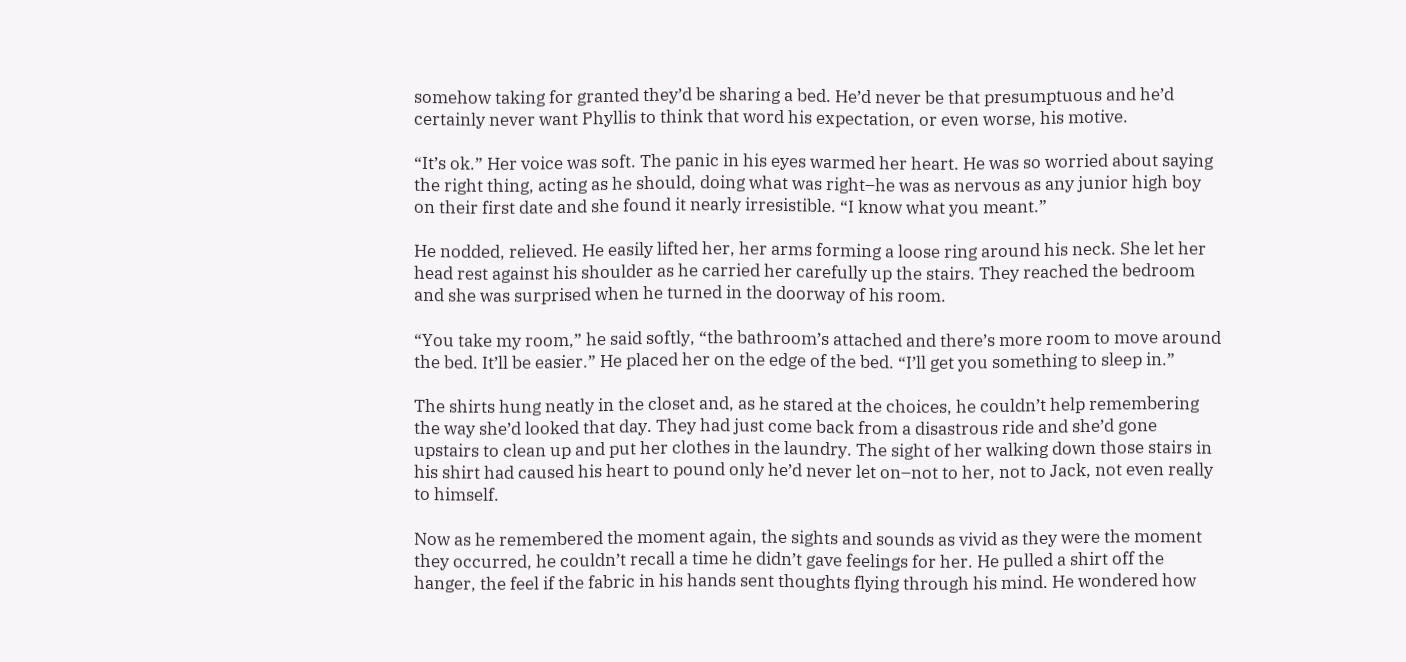somehow taking for granted they’d be sharing a bed. He’d never be that presumptuous and he’d certainly never want Phyllis to think that word his expectation, or even worse, his motive.

“It’s ok.” Her voice was soft. The panic in his eyes warmed her heart. He was so worried about saying the right thing, acting as he should, doing what was right–he was as nervous as any junior high boy on their first date and she found it nearly irresistible. “I know what you meant.”

He nodded, relieved. He easily lifted her, her arms forming a loose ring around his neck. She let her head rest against his shoulder as he carried her carefully up the stairs. They reached the bedroom and she was surprised when he turned in the doorway of his room.

“You take my room,” he said softly, “the bathroom’s attached and there’s more room to move around the bed. It’ll be easier.” He placed her on the edge of the bed. “I’ll get you something to sleep in.”

The shirts hung neatly in the closet and, as he stared at the choices, he couldn’t help remembering the way she’d looked that day. They had just come back from a disastrous ride and she’d gone upstairs to clean up and put her clothes in the laundry. The sight of her walking down those stairs in his shirt had caused his heart to pound only he’d never let on–not to her, not to Jack, not even really to himself.

Now as he remembered the moment again, the sights and sounds as vivid as they were the moment they occurred, he couldn’t recall a time he didn’t gave feelings for her. He pulled a shirt off the hanger, the feel if the fabric in his hands sent thoughts flying through his mind. He wondered how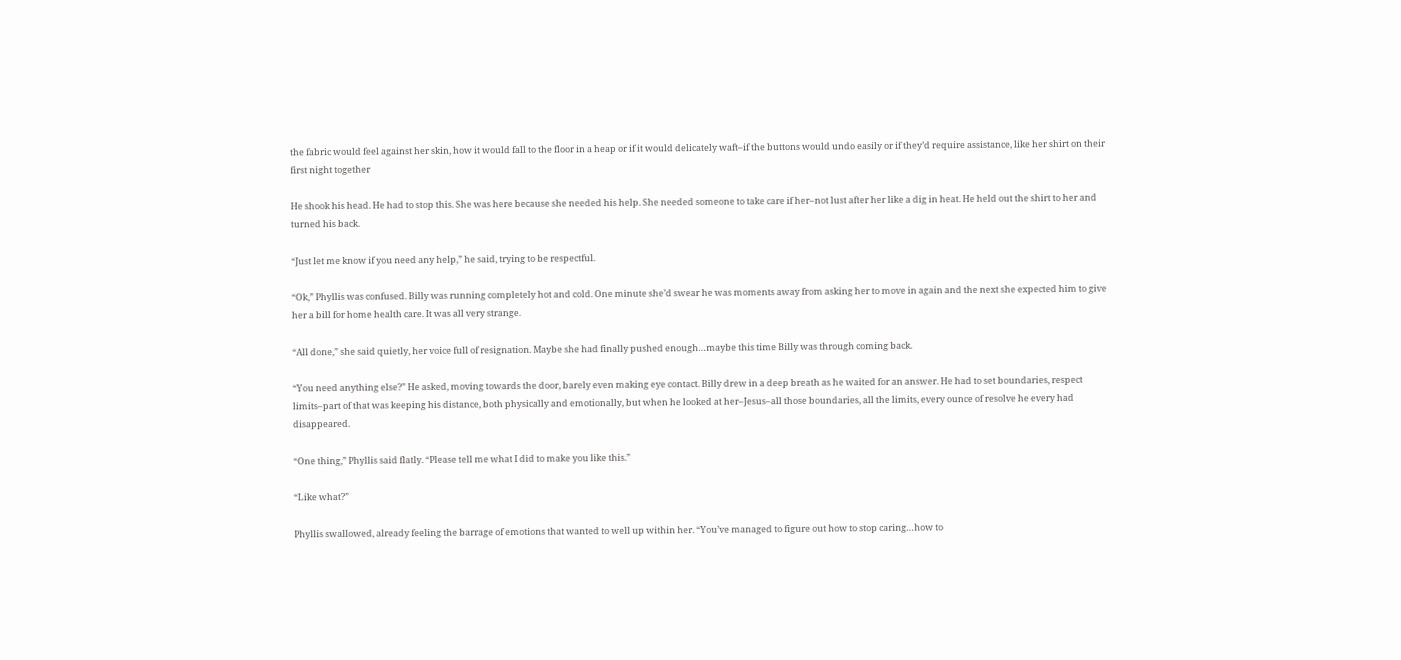the fabric would feel against her skin, how it would fall to the floor in a heap or if it would delicately waft–if the buttons would undo easily or if they’d require assistance, like her shirt on their first night together

He shook his head. He had to stop this. She was here because she needed his help. She needed someone to take care if her–not lust after her like a dig in heat. He held out the shirt to her and turned his back.

“Just let me know if you need any help,” he said, trying to be respectful.

“Ok,” Phyllis was confused. Billy was running completely hot and cold. One minute she’d swear he was moments away from asking her to move in again and the next she expected him to give her a bill for home health care. It was all very strange.

“All done,” she said quietly, her voice full of resignation. Maybe she had finally pushed enough…maybe this time Billy was through coming back.

“You need anything else?” He asked, moving towards the door, barely even making eye contact. Billy drew in a deep breath as he waited for an answer. He had to set boundaries, respect limits–part of that was keeping his distance, both physically and emotionally, but when he looked at her–Jesus–all those boundaries, all the limits, every ounce of resolve he every had disappeared.

“One thing,” Phyllis said flatly. “Please tell me what I did to make you like this.”

“Like what?”

Phyllis swallowed, already feeling the barrage of emotions that wanted to well up within her. “You’ve managed to figure out how to stop caring…how to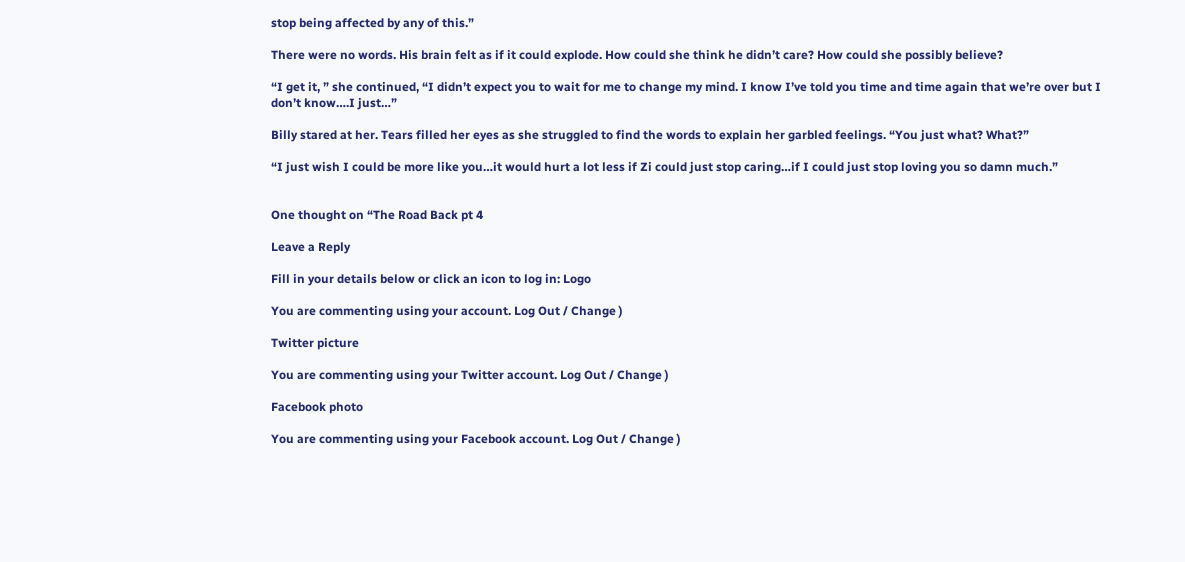stop being affected by any of this.”

There were no words. His brain felt as if it could explode. How could she think he didn’t care? How could she possibly believe?

“I get it, ” she continued, “I didn’t expect you to wait for me to change my mind. I know I’ve told you time and time again that we’re over but I don’t know….I just…”

Billy stared at her. Tears filled her eyes as she struggled to find the words to explain her garbled feelings. “You just what? What?”

“I just wish I could be more like you…it would hurt a lot less if Zi could just stop caring…if I could just stop loving you so damn much.”


One thought on “The Road Back pt 4

Leave a Reply

Fill in your details below or click an icon to log in: Logo

You are commenting using your account. Log Out / Change )

Twitter picture

You are commenting using your Twitter account. Log Out / Change )

Facebook photo

You are commenting using your Facebook account. Log Out / Change )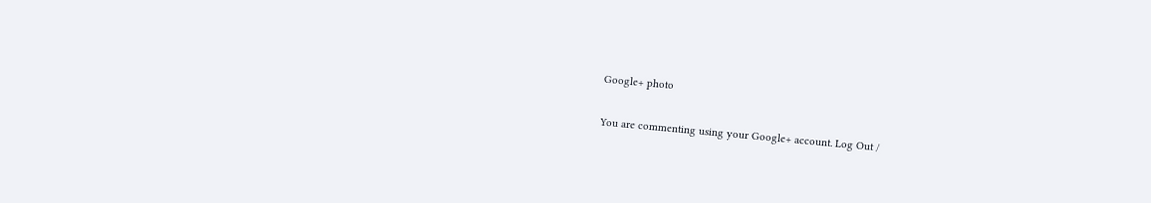Google+ photo

You are commenting using your Google+ account. Log Out /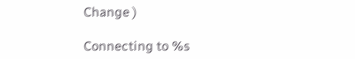Change )

Connecting to %s